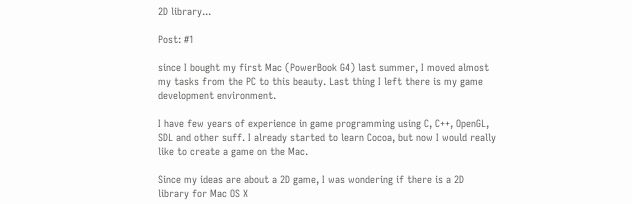2D library...

Post: #1

since I bought my first Mac (PowerBook G4) last summer, I moved almost my tasks from the PC to this beauty. Last thing I left there is my game development environment.

I have few years of experience in game programming using C, C++, OpenGL, SDL and other suff. I already started to learn Cocoa, but now I would really like to create a game on the Mac.

Since my ideas are about a 2D game, I was wondering if there is a 2D library for Mac OS X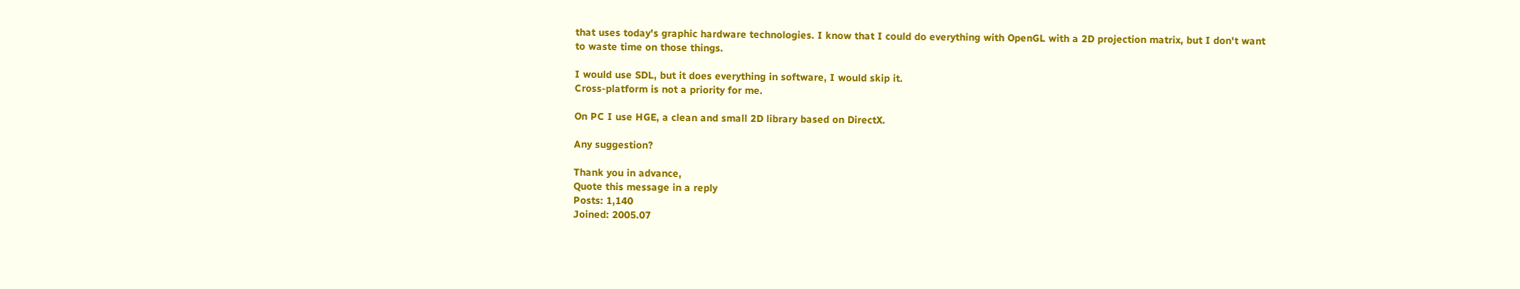that uses today's graphic hardware technologies. I know that I could do everything with OpenGL with a 2D projection matrix, but I don't want to waste time on those things.

I would use SDL, but it does everything in software, I would skip it.
Cross-platform is not a priority for me.

On PC I use HGE, a clean and small 2D library based on DirectX.

Any suggestion?

Thank you in advance,
Quote this message in a reply
Posts: 1,140
Joined: 2005.07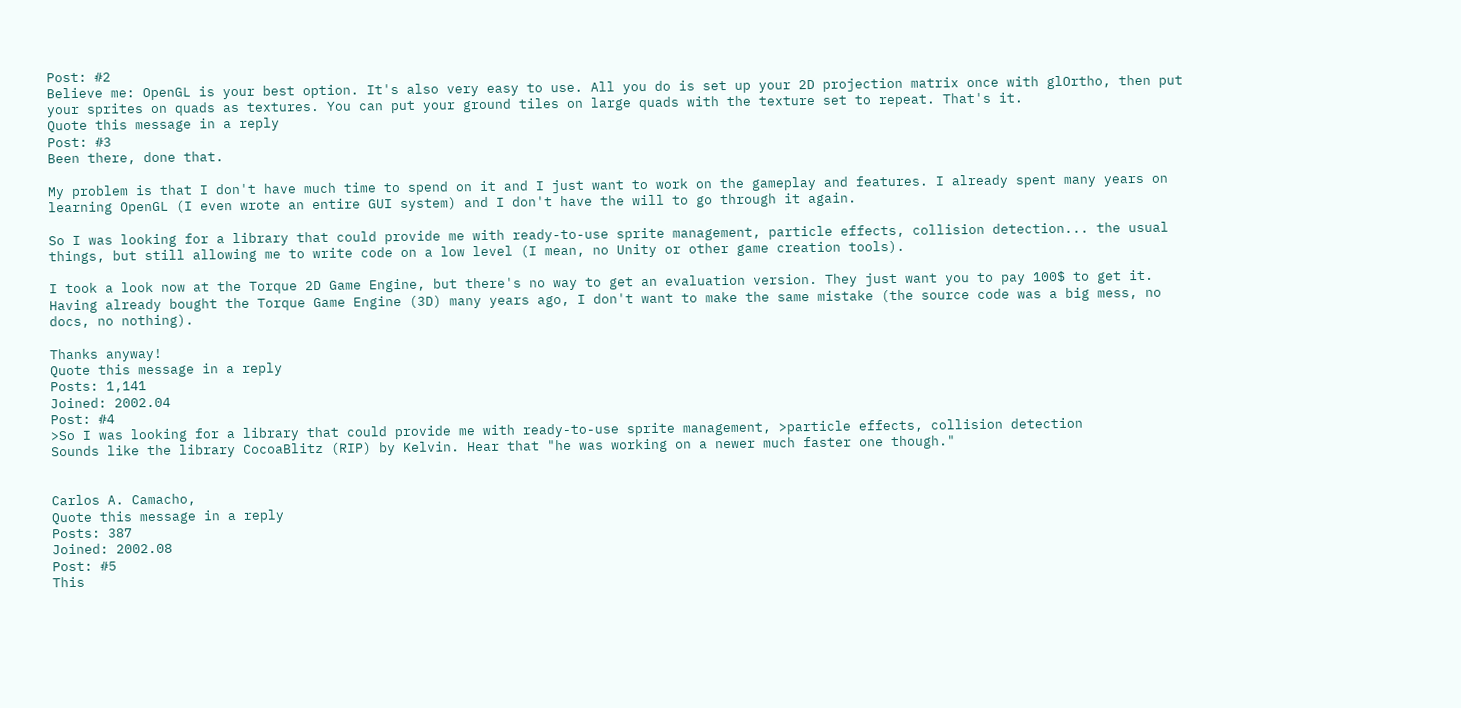Post: #2
Believe me: OpenGL is your best option. It's also very easy to use. All you do is set up your 2D projection matrix once with glOrtho, then put your sprites on quads as textures. You can put your ground tiles on large quads with the texture set to repeat. That's it.
Quote this message in a reply
Post: #3
Been there, done that.

My problem is that I don't have much time to spend on it and I just want to work on the gameplay and features. I already spent many years on learning OpenGL (I even wrote an entire GUI system) and I don't have the will to go through it again.

So I was looking for a library that could provide me with ready-to-use sprite management, particle effects, collision detection... the usual things, but still allowing me to write code on a low level (I mean, no Unity or other game creation tools).

I took a look now at the Torque 2D Game Engine, but there's no way to get an evaluation version. They just want you to pay 100$ to get it.
Having already bought the Torque Game Engine (3D) many years ago, I don't want to make the same mistake (the source code was a big mess, no docs, no nothing).

Thanks anyway!
Quote this message in a reply
Posts: 1,141
Joined: 2002.04
Post: #4
>So I was looking for a library that could provide me with ready-to-use sprite management, >particle effects, collision detection
Sounds like the library CocoaBlitz (RIP) by Kelvin. Hear that "he was working on a newer much faster one though."


Carlos A. Camacho,
Quote this message in a reply
Posts: 387
Joined: 2002.08
Post: #5
This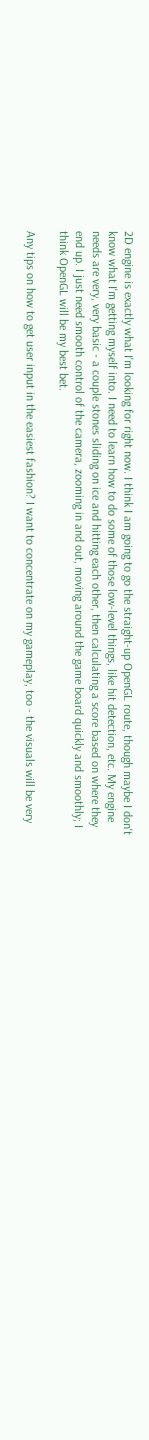2D engine is exactly what I'm looking for right now. I think I am going to go the straight-up OpenGL route, though maybe I don't know what I'm getting myself into. I need to learn how to do some of those low-level things, like hit detection, etc. My engine needs are very, very basic - a couple stones sliding on ice and hitting each other, then calculating a score based on where they end up. I just need smooth control of the camera, zooming in and out, moving around the game board quickly and smoothly; I think OpenGL will be my best bet.

Any tips on how to get user input in the easiest fashion? I want to concentrate on my gameplay, too - the visuals will be very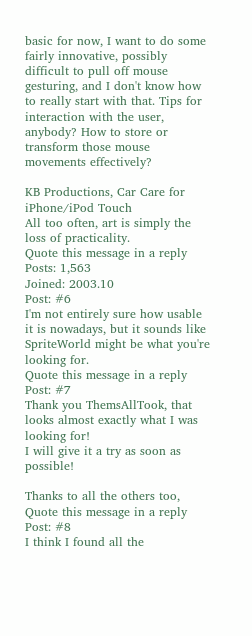basic for now, I want to do some fairly innovative, possibly difficult to pull off mouse gesturing, and I don't know how to really start with that. Tips for interaction with the user, anybody? How to store or transform those mouse movements effectively?

KB Productions, Car Care for iPhone/iPod Touch
All too often, art is simply the loss of practicality.
Quote this message in a reply
Posts: 1,563
Joined: 2003.10
Post: #6
I'm not entirely sure how usable it is nowadays, but it sounds like SpriteWorld might be what you're looking for.
Quote this message in a reply
Post: #7
Thank you ThemsAllTook, that looks almost exactly what I was looking for!
I will give it a try as soon as possible!

Thanks to all the others too,
Quote this message in a reply
Post: #8
I think I found all the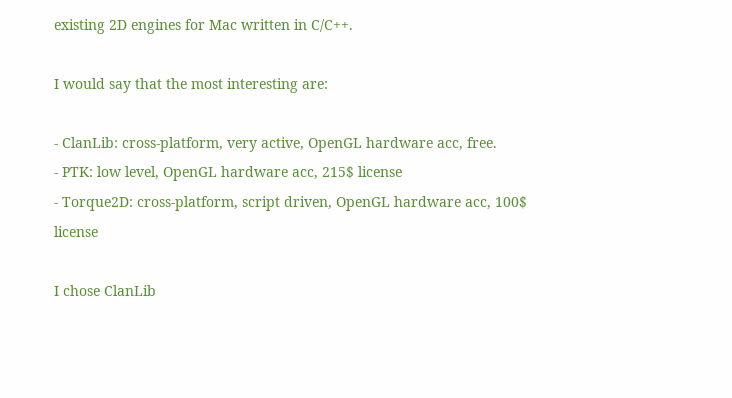existing 2D engines for Mac written in C/C++.

I would say that the most interesting are:

- ClanLib: cross-platform, very active, OpenGL hardware acc, free.
- PTK: low level, OpenGL hardware acc, 215$ license
- Torque2D: cross-platform, script driven, OpenGL hardware acc, 100$ license

I chose ClanLib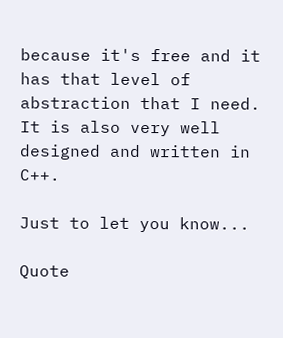because it's free and it has that level of abstraction that I need. It is also very well designed and written in C++.

Just to let you know...

Quote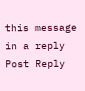this message in a reply
Post Reply